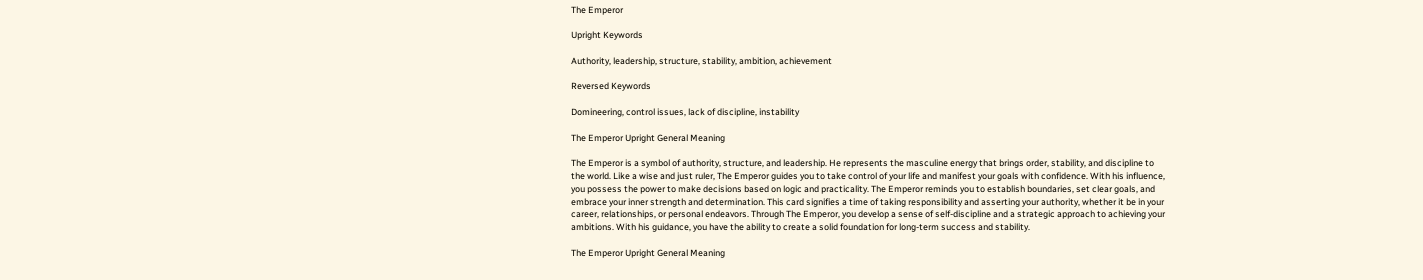The Emperor

Upright Keywords

Authority, leadership, structure, stability, ambition, achievement

Reversed Keywords

Domineering, control issues, lack of discipline, instability

The Emperor Upright General Meaning

The Emperor is a symbol of authority, structure, and leadership. He represents the masculine energy that brings order, stability, and discipline to the world. Like a wise and just ruler, The Emperor guides you to take control of your life and manifest your goals with confidence. With his influence, you possess the power to make decisions based on logic and practicality. The Emperor reminds you to establish boundaries, set clear goals, and embrace your inner strength and determination. This card signifies a time of taking responsibility and asserting your authority, whether it be in your career, relationships, or personal endeavors. Through The Emperor, you develop a sense of self-discipline and a strategic approach to achieving your ambitions. With his guidance, you have the ability to create a solid foundation for long-term success and stability.

The Emperor Upright General Meaning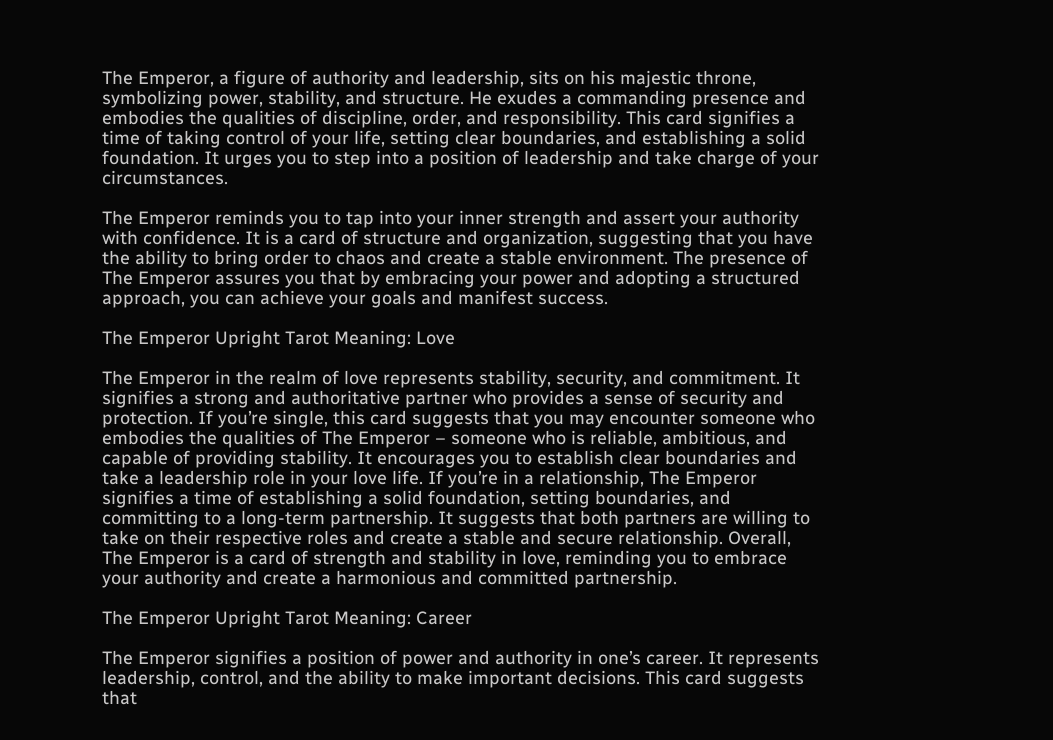The Emperor, a figure of authority and leadership, sits on his majestic throne, symbolizing power, stability, and structure. He exudes a commanding presence and embodies the qualities of discipline, order, and responsibility. This card signifies a time of taking control of your life, setting clear boundaries, and establishing a solid foundation. It urges you to step into a position of leadership and take charge of your circumstances.

The Emperor reminds you to tap into your inner strength and assert your authority with confidence. It is a card of structure and organization, suggesting that you have the ability to bring order to chaos and create a stable environment. The presence of The Emperor assures you that by embracing your power and adopting a structured approach, you can achieve your goals and manifest success.

The Emperor Upright Tarot Meaning: Love

The Emperor in the realm of love represents stability, security, and commitment. It signifies a strong and authoritative partner who provides a sense of security and protection. If you’re single, this card suggests that you may encounter someone who embodies the qualities of The Emperor – someone who is reliable, ambitious, and capable of providing stability. It encourages you to establish clear boundaries and take a leadership role in your love life. If you’re in a relationship, The Emperor signifies a time of establishing a solid foundation, setting boundaries, and committing to a long-term partnership. It suggests that both partners are willing to take on their respective roles and create a stable and secure relationship. Overall, The Emperor is a card of strength and stability in love, reminding you to embrace your authority and create a harmonious and committed partnership.

The Emperor Upright Tarot Meaning: Career

The Emperor signifies a position of power and authority in one’s career. It represents leadership, control, and the ability to make important decisions. This card suggests that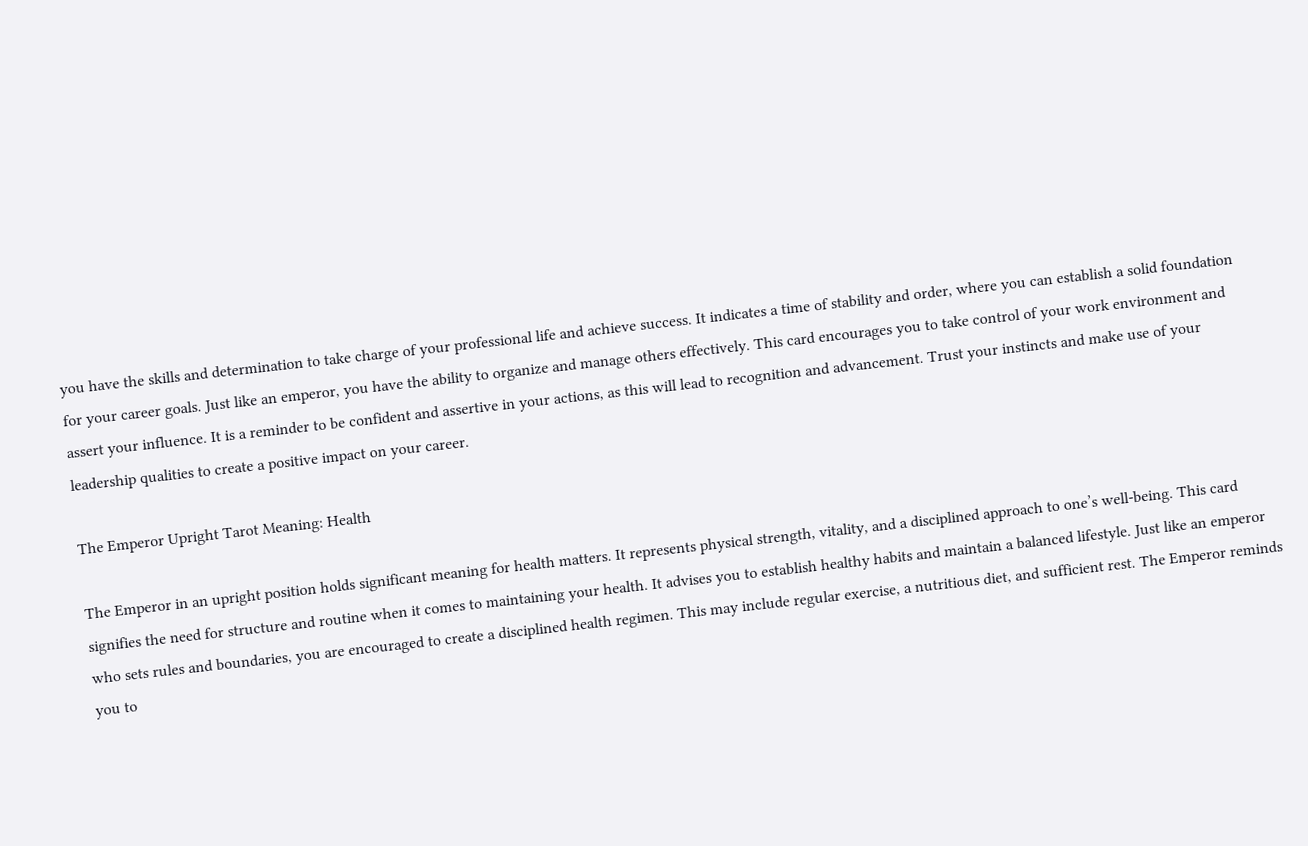you have the skills and determination to take charge of your professional life and achieve success. It indicates a time of stability and order, where you can establish a solid foundation for your career goals. Just like an emperor, you have the ability to organize and manage others effectively. This card encourages you to take control of your work environment and assert your influence. It is a reminder to be confident and assertive in your actions, as this will lead to recognition and advancement. Trust your instincts and make use of your leadership qualities to create a positive impact on your career.

The Emperor Upright Tarot Meaning: Health

The Emperor in an upright position holds significant meaning for health matters. It represents physical strength, vitality, and a disciplined approach to one’s well-being. This card signifies the need for structure and routine when it comes to maintaining your health. It advises you to establish healthy habits and maintain a balanced lifestyle. Just like an emperor who sets rules and boundaries, you are encouraged to create a disciplined health regimen. This may include regular exercise, a nutritious diet, and sufficient rest. The Emperor reminds you to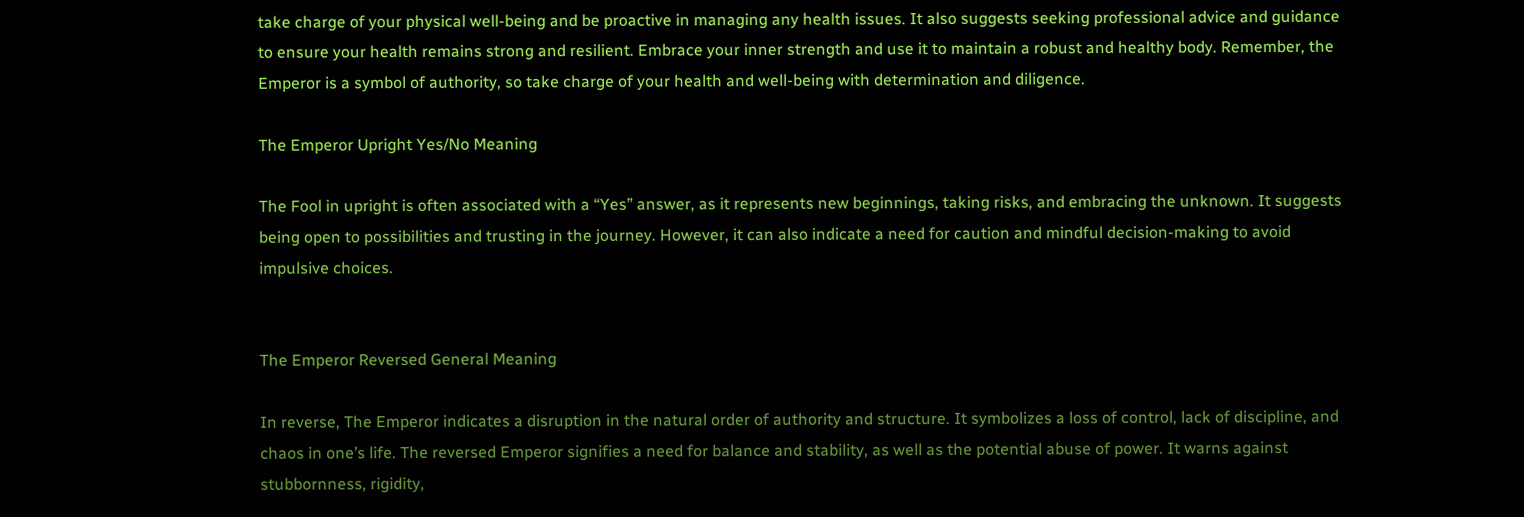take charge of your physical well-being and be proactive in managing any health issues. It also suggests seeking professional advice and guidance to ensure your health remains strong and resilient. Embrace your inner strength and use it to maintain a robust and healthy body. Remember, the Emperor is a symbol of authority, so take charge of your health and well-being with determination and diligence.

The Emperor Upright Yes/No Meaning

The Fool in upright is often associated with a “Yes” answer, as it represents new beginnings, taking risks, and embracing the unknown. It suggests being open to possibilities and trusting in the journey. However, it can also indicate a need for caution and mindful decision-making to avoid impulsive choices.


The Emperor Reversed General Meaning

In reverse, The Emperor indicates a disruption in the natural order of authority and structure. It symbolizes a loss of control, lack of discipline, and chaos in one’s life. The reversed Emperor signifies a need for balance and stability, as well as the potential abuse of power. It warns against stubbornness, rigidity,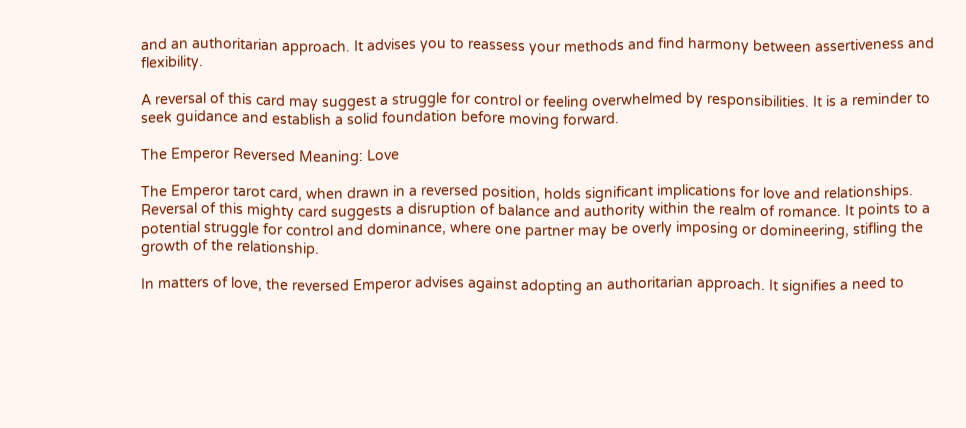and an authoritarian approach. It advises you to reassess your methods and find harmony between assertiveness and flexibility.

A reversal of this card may suggest a struggle for control or feeling overwhelmed by responsibilities. It is a reminder to seek guidance and establish a solid foundation before moving forward.

The Emperor Reversed Meaning: Love

The Emperor tarot card, when drawn in a reversed position, holds significant implications for love and relationships. Reversal of this mighty card suggests a disruption of balance and authority within the realm of romance. It points to a potential struggle for control and dominance, where one partner may be overly imposing or domineering, stifling the growth of the relationship.

In matters of love, the reversed Emperor advises against adopting an authoritarian approach. It signifies a need to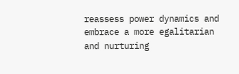reassess power dynamics and embrace a more egalitarian and nurturing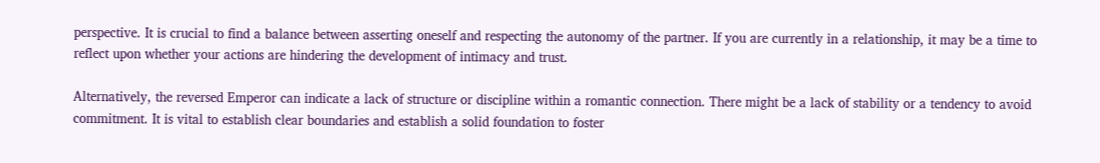perspective. It is crucial to find a balance between asserting oneself and respecting the autonomy of the partner. If you are currently in a relationship, it may be a time to reflect upon whether your actions are hindering the development of intimacy and trust.

Alternatively, the reversed Emperor can indicate a lack of structure or discipline within a romantic connection. There might be a lack of stability or a tendency to avoid commitment. It is vital to establish clear boundaries and establish a solid foundation to foster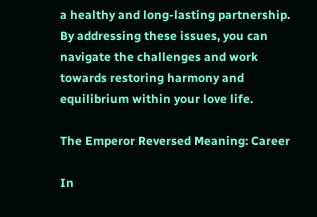a healthy and long-lasting partnership. By addressing these issues, you can navigate the challenges and work towards restoring harmony and equilibrium within your love life.

The Emperor Reversed Meaning: Career

In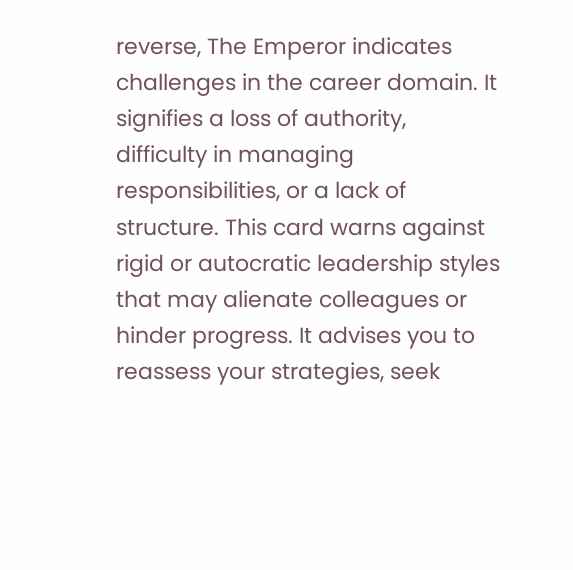reverse, The Emperor indicates challenges in the career domain. It signifies a loss of authority, difficulty in managing responsibilities, or a lack of structure. This card warns against rigid or autocratic leadership styles that may alienate colleagues or hinder progress. It advises you to reassess your strategies, seek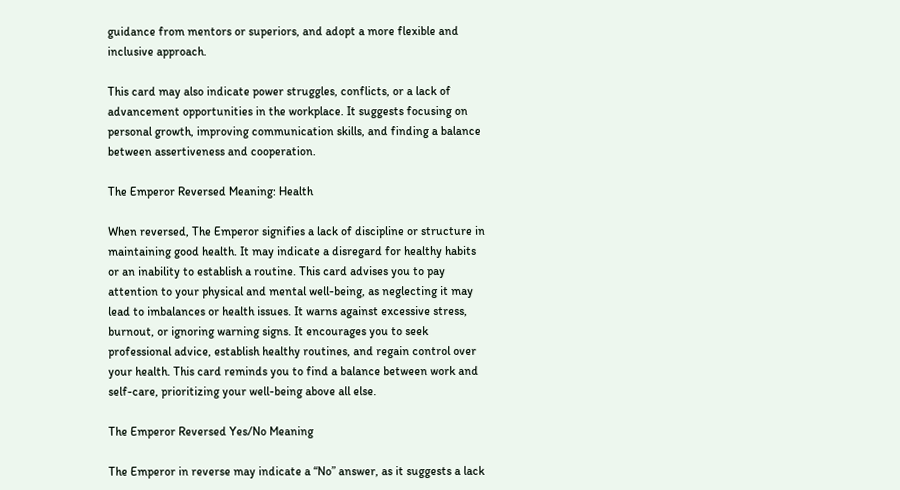guidance from mentors or superiors, and adopt a more flexible and inclusive approach.

This card may also indicate power struggles, conflicts, or a lack of advancement opportunities in the workplace. It suggests focusing on personal growth, improving communication skills, and finding a balance between assertiveness and cooperation.

The Emperor Reversed Meaning: Health

When reversed, The Emperor signifies a lack of discipline or structure in maintaining good health. It may indicate a disregard for healthy habits or an inability to establish a routine. This card advises you to pay attention to your physical and mental well-being, as neglecting it may lead to imbalances or health issues. It warns against excessive stress, burnout, or ignoring warning signs. It encourages you to seek professional advice, establish healthy routines, and regain control over your health. This card reminds you to find a balance between work and self-care, prioritizing your well-being above all else.

The Emperor Reversed Yes/No Meaning

The Emperor in reverse may indicate a “No” answer, as it suggests a lack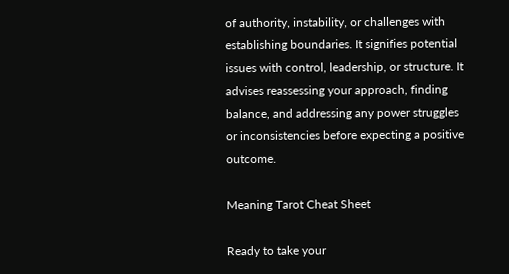of authority, instability, or challenges with establishing boundaries. It signifies potential issues with control, leadership, or structure. It advises reassessing your approach, finding balance, and addressing any power struggles or inconsistencies before expecting a positive outcome.

Meaning Tarot Cheat Sheet

Ready to take your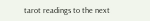tarot readings to the next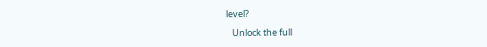level?

   Unlock the full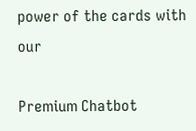power of the cards with our

Premium Chatbot